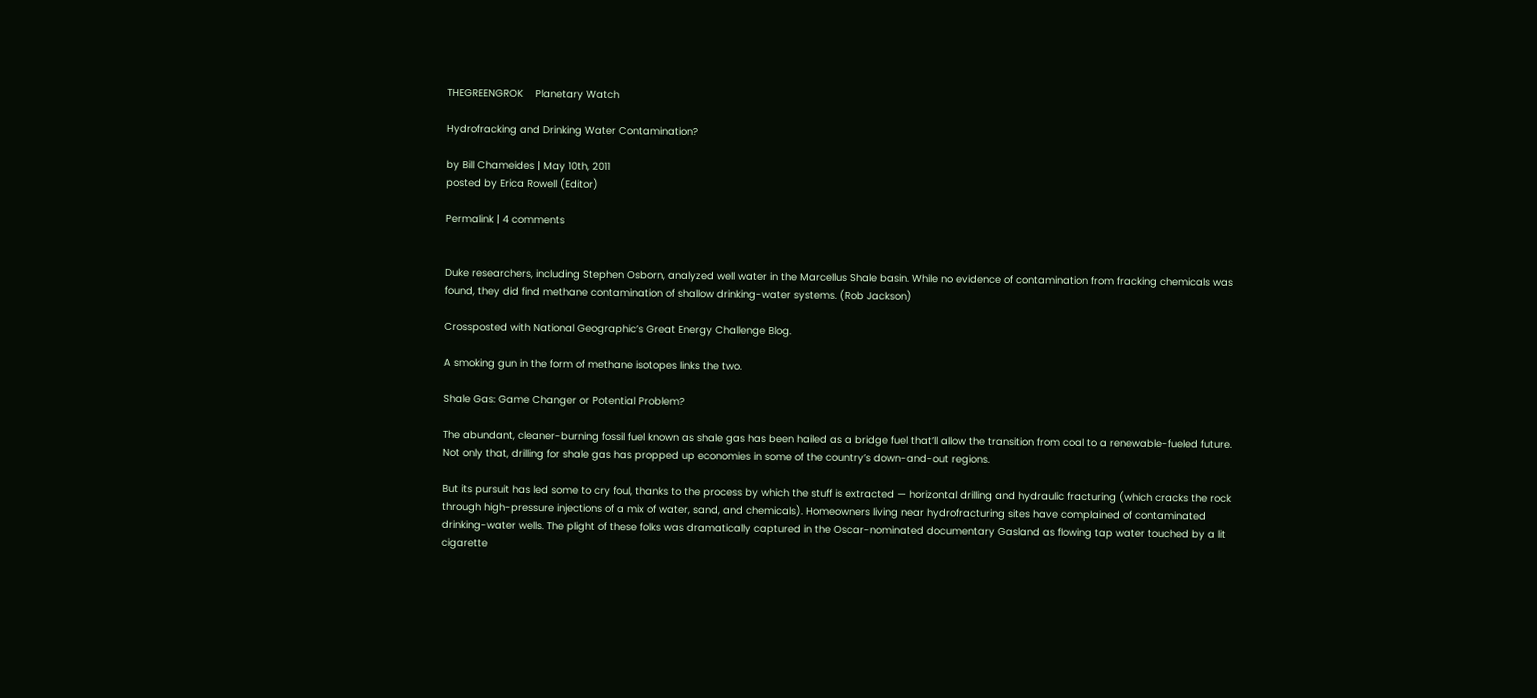THEGREENGROK    Planetary Watch

Hydrofracking and Drinking Water Contamination?

by Bill Chameides | May 10th, 2011
posted by Erica Rowell (Editor)

Permalink | 4 comments


Duke researchers, including Stephen Osborn, analyzed well water in the Marcellus Shale basin. While no evidence of contamination from fracking chemicals was found, they did find methane contamination of shallow drinking-water systems. (Rob Jackson)

Crossposted with National Geographic’s Great Energy Challenge Blog.

A smoking gun in the form of methane isotopes links the two.

Shale Gas: Game Changer or Potential Problem?

The abundant, cleaner-burning fossil fuel known as shale gas has been hailed as a bridge fuel that’ll allow the transition from coal to a renewable-fueled future. Not only that, drilling for shale gas has propped up economies in some of the country’s down-and-out regions.

But its pursuit has led some to cry foul, thanks to the process by which the stuff is extracted — horizontal drilling and hydraulic fracturing (which cracks the rock through high-pressure injections of a mix of water, sand, and chemicals). Homeowners living near hydrofracturing sites have complained of contaminated drinking-water wells. The plight of these folks was dramatically captured in the Oscar-nominated documentary Gasland as flowing tap water touched by a lit cigarette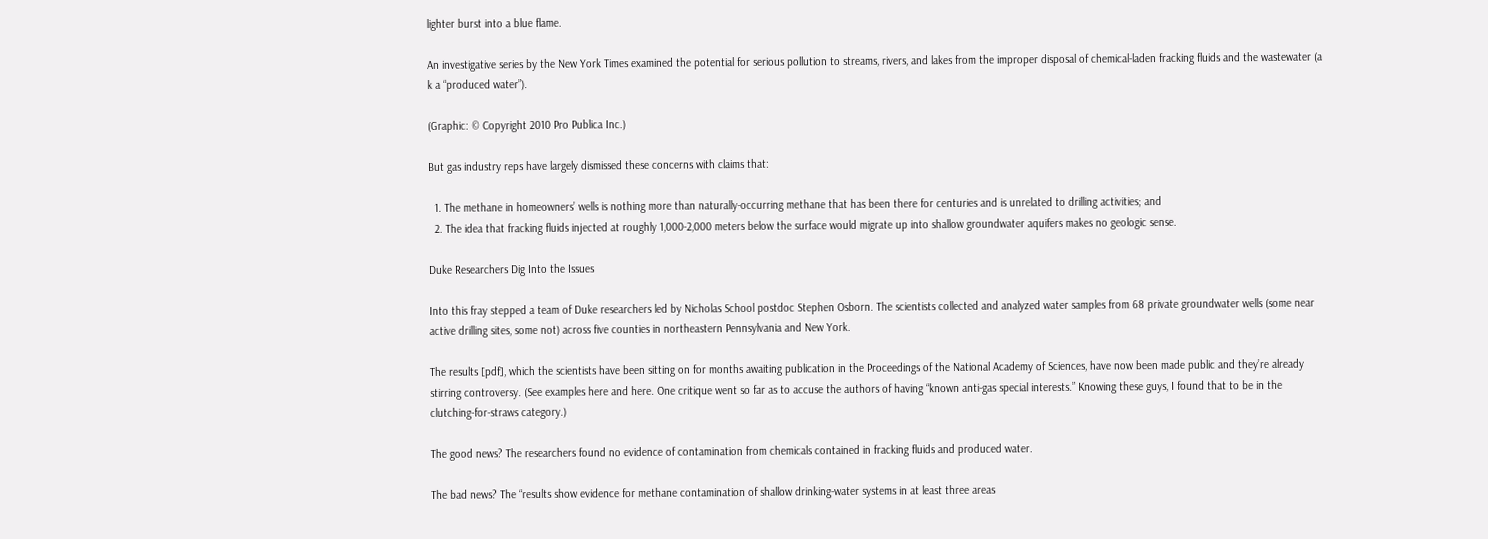lighter burst into a blue flame.

An investigative series by the New York Times examined the potential for serious pollution to streams, rivers, and lakes from the improper disposal of chemical-laden fracking fluids and the wastewater (a k a “produced water”).

(Graphic: © Copyright 2010 Pro Publica Inc.)

But gas industry reps have largely dismissed these concerns with claims that:

  1. The methane in homeowners’ wells is nothing more than naturally-occurring methane that has been there for centuries and is unrelated to drilling activities; and
  2. The idea that fracking fluids injected at roughly 1,000-2,000 meters below the surface would migrate up into shallow groundwater aquifers makes no geologic sense.

Duke Researchers Dig Into the Issues

Into this fray stepped a team of Duke researchers led by Nicholas School postdoc Stephen Osborn. The scientists collected and analyzed water samples from 68 private groundwater wells (some near active drilling sites, some not) across five counties in northeastern Pennsylvania and New York.

The results [pdf], which the scientists have been sitting on for months awaiting publication in the Proceedings of the National Academy of Sciences, have now been made public and they’re already stirring controversy. (See examples here and here. One critique went so far as to accuse the authors of having “known anti-gas special interests.” Knowing these guys, I found that to be in the clutching-for-straws category.)

The good news? The researchers found no evidence of contamination from chemicals contained in fracking fluids and produced water.

The bad news? The “results show evidence for methane contamination of shallow drinking-water systems in at least three areas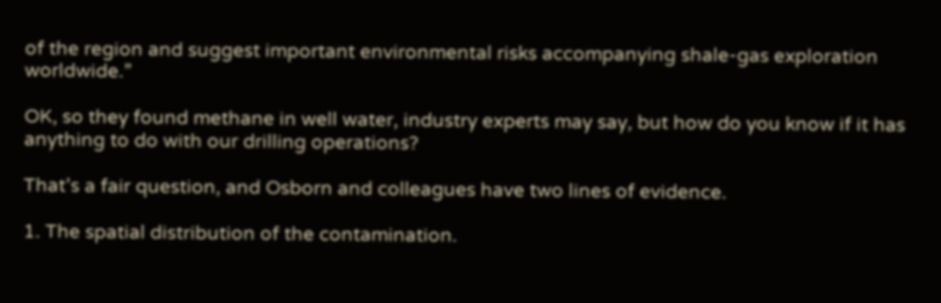of the region and suggest important environmental risks accompanying shale-gas exploration worldwide.”

OK, so they found methane in well water, industry experts may say, but how do you know if it has anything to do with our drilling operations?

That’s a fair question, and Osborn and colleagues have two lines of evidence.

1. The spatial distribution of the contamination.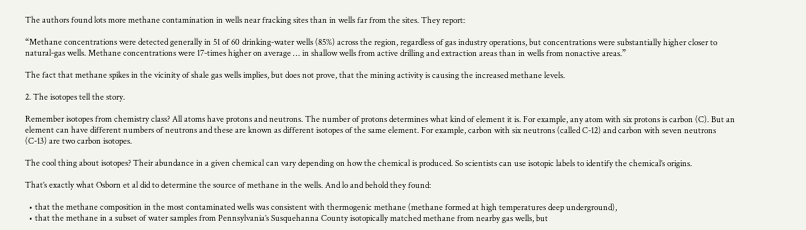The authors found lots more methane contamination in wells near fracking sites than in wells far from the sites. They report:

“Methane concentrations were detected generally in 51 of 60 drinking-water wells (85%) across the region, regardless of gas industry operations, but concentrations were substantially higher closer to natural-gas wells. Methane concentrations were 17-times higher on average … in shallow wells from active drilling and extraction areas than in wells from nonactive areas.”

The fact that methane spikes in the vicinity of shale gas wells implies, but does not prove, that the mining activity is causing the increased methane levels.

2. The isotopes tell the story.

Remember isotopes from chemistry class? All atoms have protons and neutrons. The number of protons determines what kind of element it is. For example, any atom with six protons is carbon (C). But an element can have different numbers of neutrons and these are known as different isotopes of the same element. For example, carbon with six neutrons (called C-12) and carbon with seven neutrons (C-13) are two carbon isotopes.

The cool thing about isotopes? Their abundance in a given chemical can vary depending on how the chemical is produced. So scientists can use isotopic labels to identify the chemical’s origins.

That’s exactly what Osborn et al did to determine the source of methane in the wells. And lo and behold they found:

  • that the methane composition in the most contaminated wells was consistent with thermogenic methane (methane formed at high temperatures deep underground),
  • that the methane in a subset of water samples from Pennsylvania’s Susquehanna County isotopically matched methane from nearby gas wells, but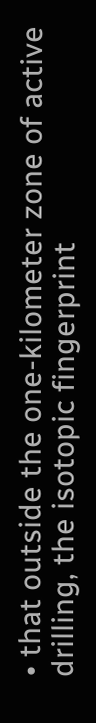• that outside the one-kilometer zone of active drilling, the isotopic fingerprint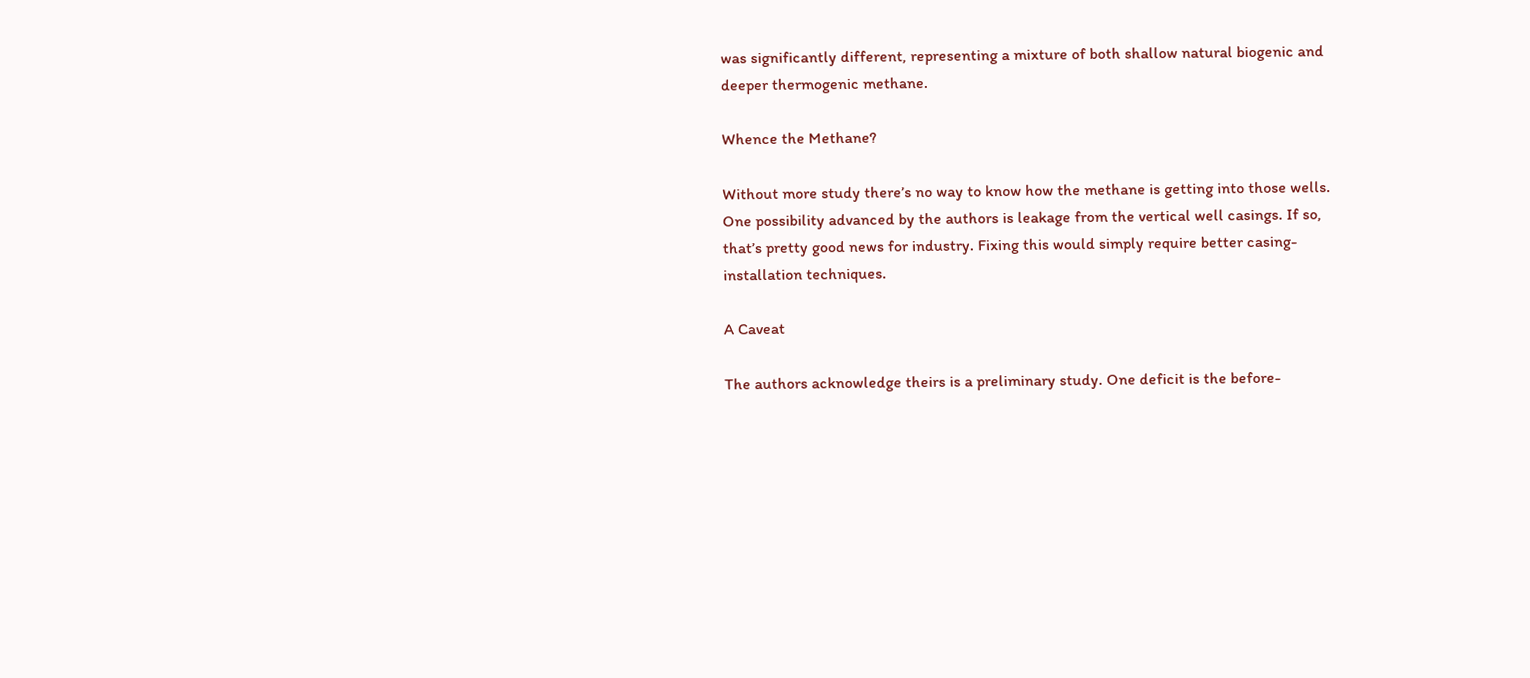was significantly different, representing a mixture of both shallow natural biogenic and deeper thermogenic methane.

Whence the Methane?

Without more study there’s no way to know how the methane is getting into those wells. One possibility advanced by the authors is leakage from the vertical well casings. If so, that’s pretty good news for industry. Fixing this would simply require better casing-installation techniques.

A Caveat

The authors acknowledge theirs is a preliminary study. One deficit is the before-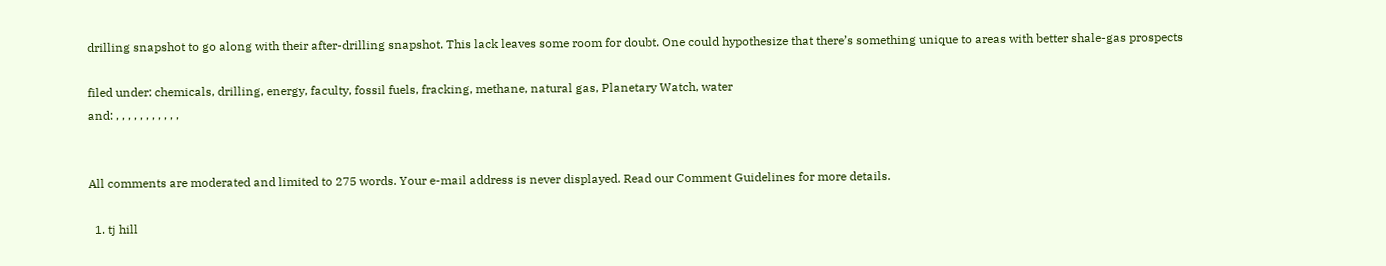drilling snapshot to go along with their after-drilling snapshot. This lack leaves some room for doubt. One could hypothesize that there’s something unique to areas with better shale-gas prospects

filed under: chemicals, drilling, energy, faculty, fossil fuels, fracking, methane, natural gas, Planetary Watch, water
and: , , , , , , , , , , ,


All comments are moderated and limited to 275 words. Your e-mail address is never displayed. Read our Comment Guidelines for more details.

  1. tj hill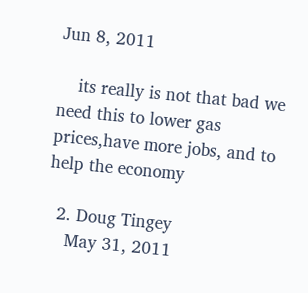Jun 8, 2011

    its really is not that bad we need this to lower gas prices,have more jobs, and to help the economy

  2. Doug Tingey
    May 31, 2011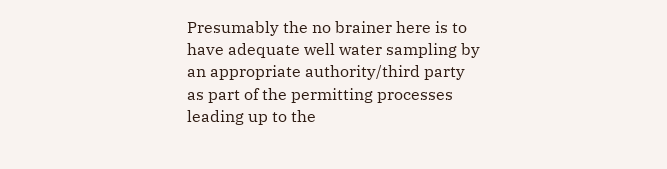Presumably the no brainer here is to have adequate well water sampling by an appropriate authority/third party as part of the permitting processes leading up to the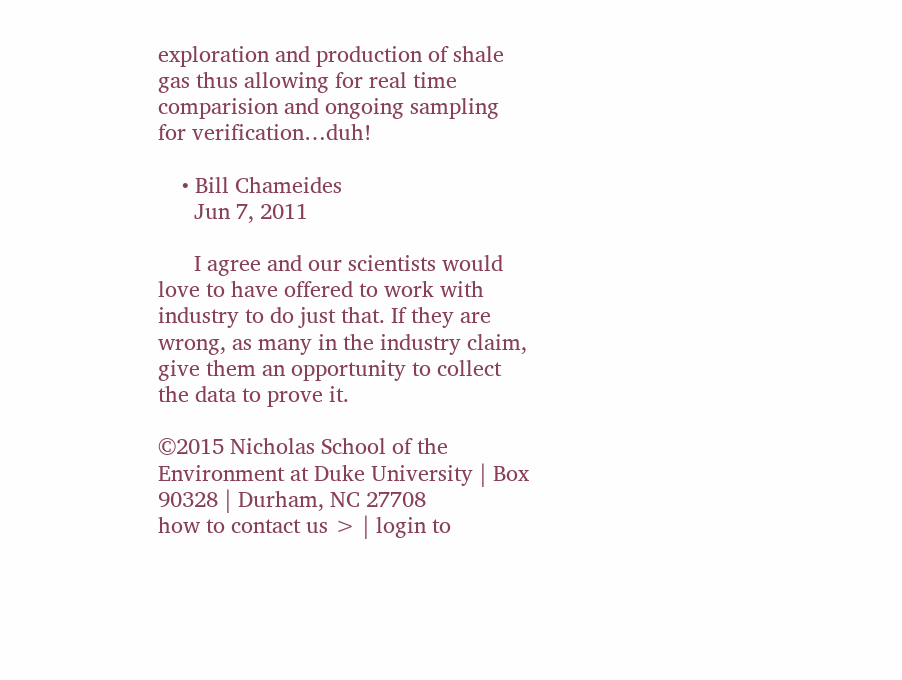exploration and production of shale gas thus allowing for real time comparision and ongoing sampling for verification…duh!

    • Bill Chameides
      Jun 7, 2011

      I agree and our scientists would love to have offered to work with industry to do just that. If they are wrong, as many in the industry claim, give them an opportunity to collect the data to prove it.

©2015 Nicholas School of the Environment at Duke University | Box 90328 | Durham, NC 27708
how to contact us > | login to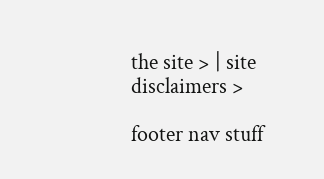the site > | site disclaimers >

footer nav stuff